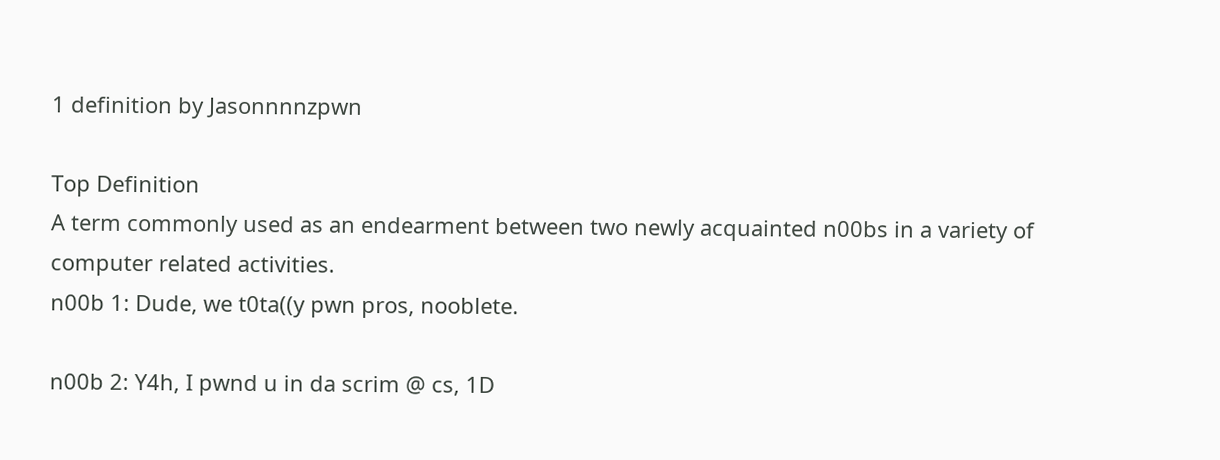1 definition by Jasonnnnzpwn

Top Definition
A term commonly used as an endearment between two newly acquainted n00bs in a variety of computer related activities.
n00b 1: Dude, we t0ta((y pwn pros, nooblete.

n00b 2: Y4h, I pwnd u in da scrim @ cs, 1D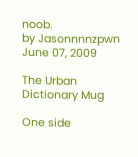noob.
by Jasonnnnzpwn June 07, 2009

The Urban Dictionary Mug

One side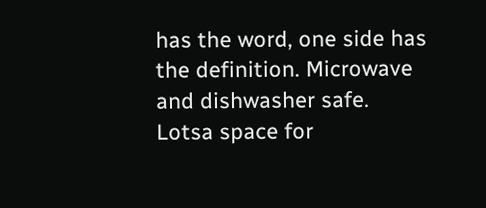has the word, one side has the definition. Microwave and dishwasher safe. Lotsa space for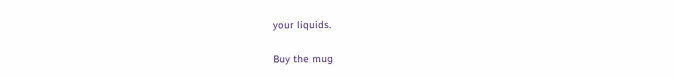your liquids.

Buy the mug